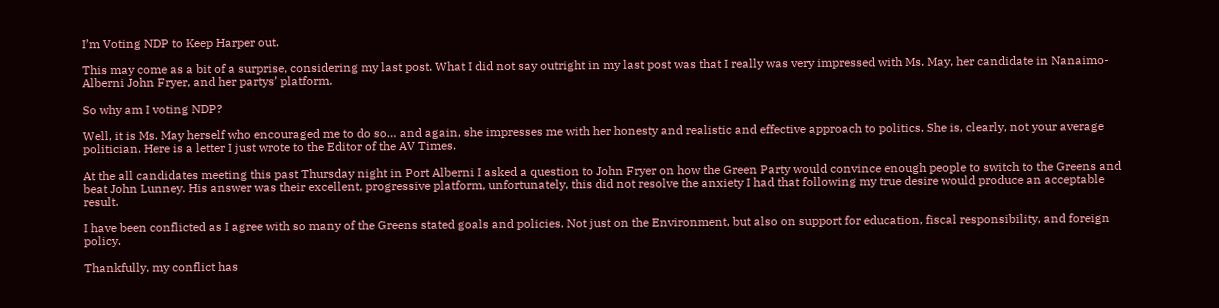I’m Voting NDP to Keep Harper out.

This may come as a bit of a surprise, considering my last post. What I did not say outright in my last post was that I really was very impressed with Ms. May, her candidate in Nanaimo-Alberni John Fryer, and her partys’ platform.

So why am I voting NDP?

Well, it is Ms. May herself who encouraged me to do so… and again, she impresses me with her honesty and realistic and effective approach to politics. She is, clearly, not your average politician. Here is a letter I just wrote to the Editor of the AV Times.

At the all candidates meeting this past Thursday night in Port Alberni I asked a question to John Fryer on how the Green Party would convince enough people to switch to the Greens and beat John Lunney. His answer was their excellent, progressive platform, unfortunately, this did not resolve the anxiety I had that following my true desire would produce an acceptable result.

I have been conflicted as I agree with so many of the Greens stated goals and policies. Not just on the Environment, but also on support for education, fiscal responsibility, and foreign policy.

Thankfully, my conflict has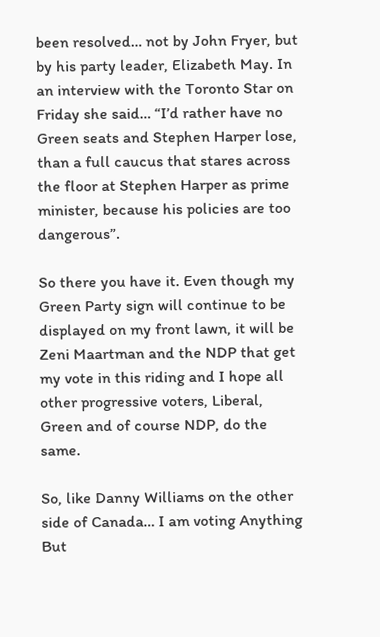been resolved… not by John Fryer, but by his party leader, Elizabeth May. In an interview with the Toronto Star on Friday she said… “I’d rather have no Green seats and Stephen Harper lose, than a full caucus that stares across the floor at Stephen Harper as prime minister, because his policies are too dangerous”.

So there you have it. Even though my Green Party sign will continue to be displayed on my front lawn, it will be Zeni Maartman and the NDP that get my vote in this riding and I hope all other progressive voters, Liberal, Green and of course NDP, do the same.

So, like Danny Williams on the other side of Canada… I am voting Anything But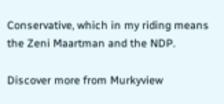Conservative, which in my riding means the Zeni Maartman and the NDP.

Discover more from Murkyview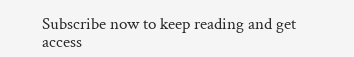Subscribe now to keep reading and get access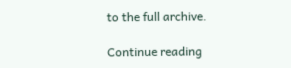to the full archive.

Continue reading